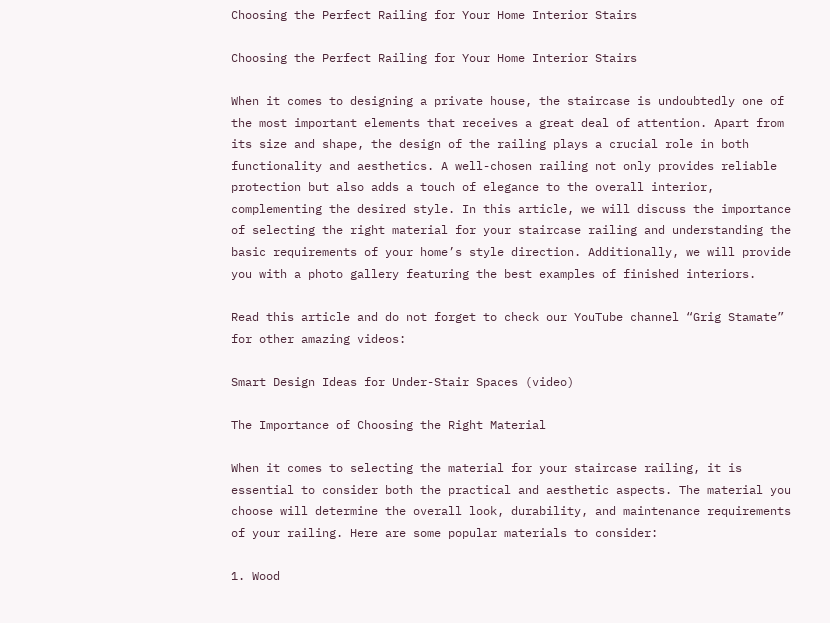Choosing the Perfect Railing for Your Home Interior Stairs

Choosing the Perfect Railing for Your Home Interior Stairs

When it comes to designing a private house, the staircase is undoubtedly one of the most important elements that receives a great deal of attention. Apart from its size and shape, the design of the railing plays a crucial role in both functionality and aesthetics. A well-chosen railing not only provides reliable protection but also adds a touch of elegance to the overall interior, complementing the desired style. In this article, we will discuss the importance of selecting the right material for your staircase railing and understanding the basic requirements of your home’s style direction. Additionally, we will provide you with a photo gallery featuring the best examples of finished interiors.

Read this article and do not forget to check our YouTube channel “Grig Stamate” for other amazing videos:

Smart Design Ideas for Under-Stair Spaces (video)

The Importance of Choosing the Right Material

When it comes to selecting the material for your staircase railing, it is essential to consider both the practical and aesthetic aspects. The material you choose will determine the overall look, durability, and maintenance requirements of your railing. Here are some popular materials to consider:

1. Wood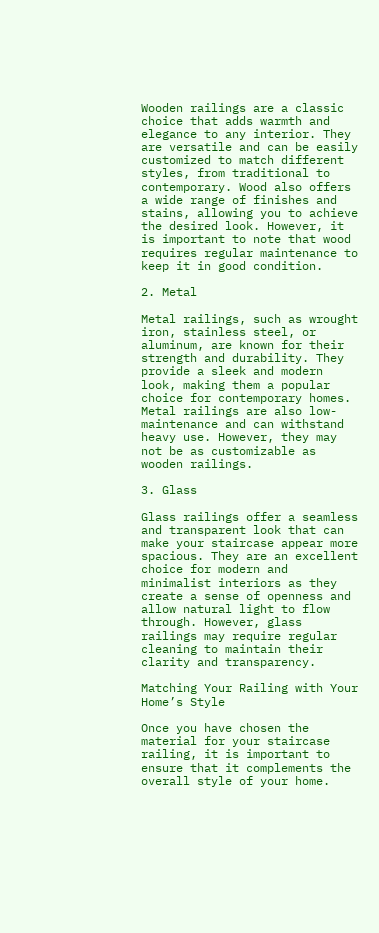Wooden railings are a classic choice that adds warmth and elegance to any interior. They are versatile and can be easily customized to match different styles, from traditional to contemporary. Wood also offers a wide range of finishes and stains, allowing you to achieve the desired look. However, it is important to note that wood requires regular maintenance to keep it in good condition.

2. Metal

Metal railings, such as wrought iron, stainless steel, or aluminum, are known for their strength and durability. They provide a sleek and modern look, making them a popular choice for contemporary homes. Metal railings are also low-maintenance and can withstand heavy use. However, they may not be as customizable as wooden railings.

3. Glass

Glass railings offer a seamless and transparent look that can make your staircase appear more spacious. They are an excellent choice for modern and minimalist interiors as they create a sense of openness and allow natural light to flow through. However, glass railings may require regular cleaning to maintain their clarity and transparency.

Matching Your Railing with Your Home’s Style

Once you have chosen the material for your staircase railing, it is important to ensure that it complements the overall style of your home.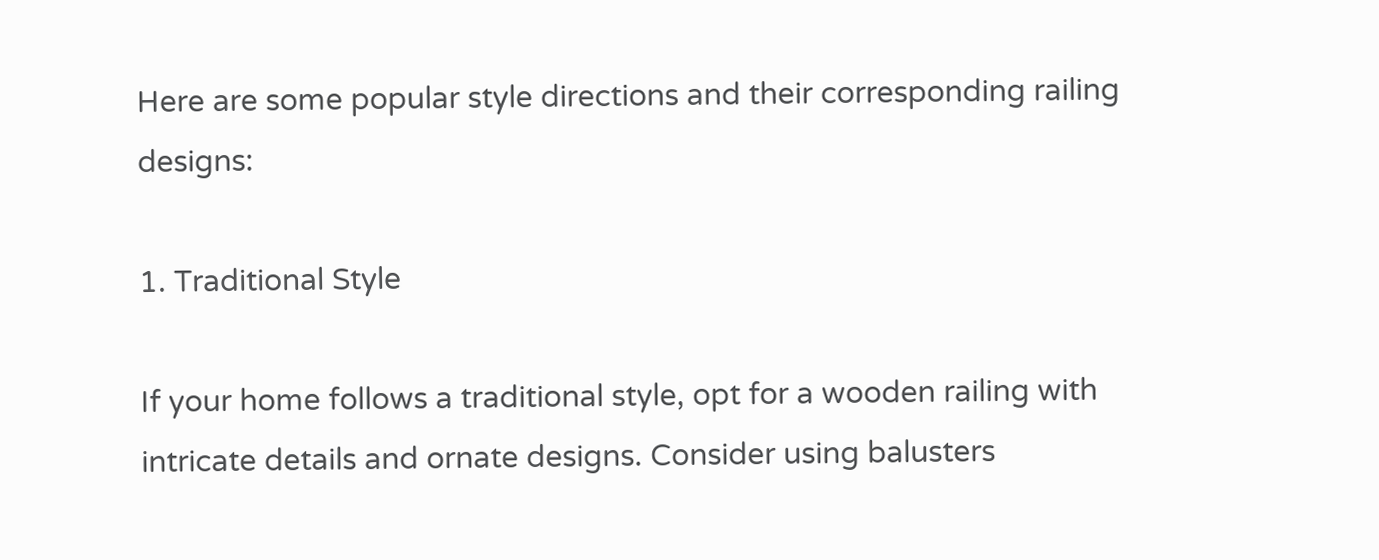Here are some popular style directions and their corresponding railing designs:

1. Traditional Style

If your home follows a traditional style, opt for a wooden railing with intricate details and ornate designs. Consider using balusters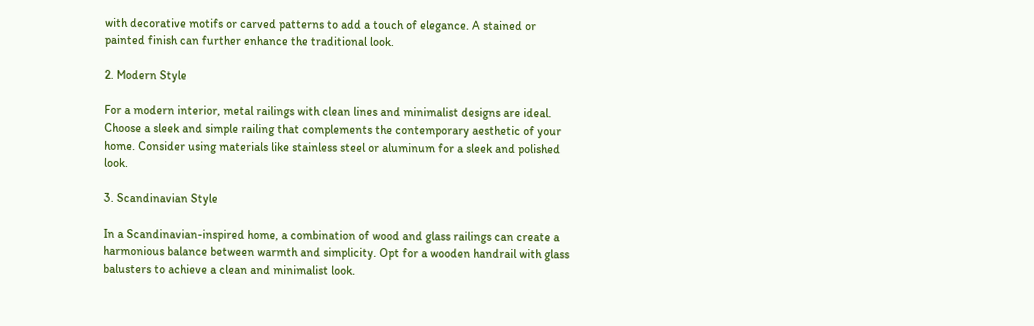with decorative motifs or carved patterns to add a touch of elegance. A stained or painted finish can further enhance the traditional look.

2. Modern Style

For a modern interior, metal railings with clean lines and minimalist designs are ideal. Choose a sleek and simple railing that complements the contemporary aesthetic of your home. Consider using materials like stainless steel or aluminum for a sleek and polished look.

3. Scandinavian Style

In a Scandinavian-inspired home, a combination of wood and glass railings can create a harmonious balance between warmth and simplicity. Opt for a wooden handrail with glass balusters to achieve a clean and minimalist look.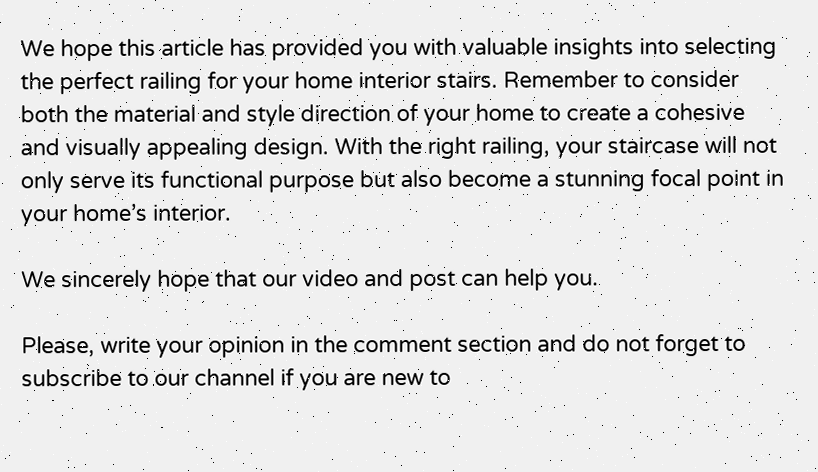We hope this article has provided you with valuable insights into selecting the perfect railing for your home interior stairs. Remember to consider both the material and style direction of your home to create a cohesive and visually appealing design. With the right railing, your staircase will not only serve its functional purpose but also become a stunning focal point in your home’s interior.

We sincerely hope that our video and post can help you.

Please, write your opinion in the comment section and do not forget to subscribe to our channel if you are new to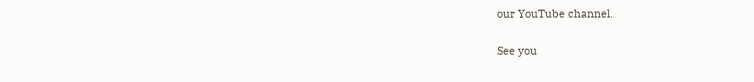our YouTube channel.

See you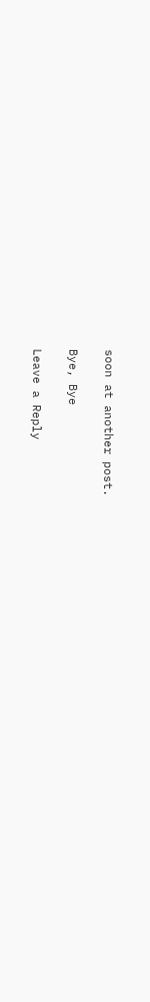soon at another post.

Bye, Bye

Leave a Reply